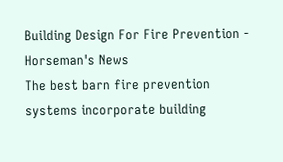Building Design For Fire Prevention - Horseman's News
The best barn fire prevention systems incorporate building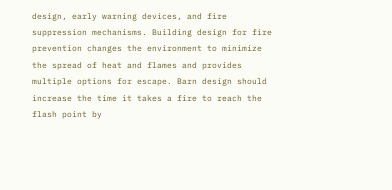design, early warning devices, and fire suppression mechanisms. Building design for fire prevention changes the environment to minimize the spread of heat and flames and provides multiple options for escape. Barn design should increase the time it takes a fire to reach the flash point by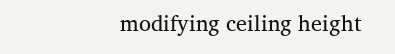modifying ceiling height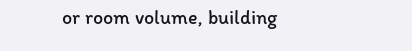or room volume, building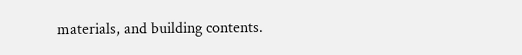materials, and building contents.